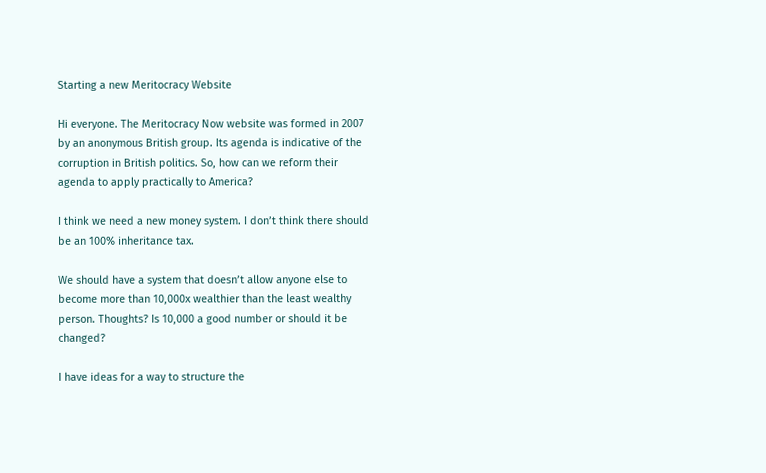Starting a new Meritocracy Website

Hi everyone. The Meritocracy Now website was formed in 2007 by an anonymous British group. Its agenda is indicative of the corruption in British politics. So, how can we reform their agenda to apply practically to America?

I think we need a new money system. I don’t think there should be an 100% inheritance tax.

We should have a system that doesn’t allow anyone else to become more than 10,000x wealthier than the least wealthy person. Thoughts? Is 10,000 a good number or should it be changed?

I have ideas for a way to structure the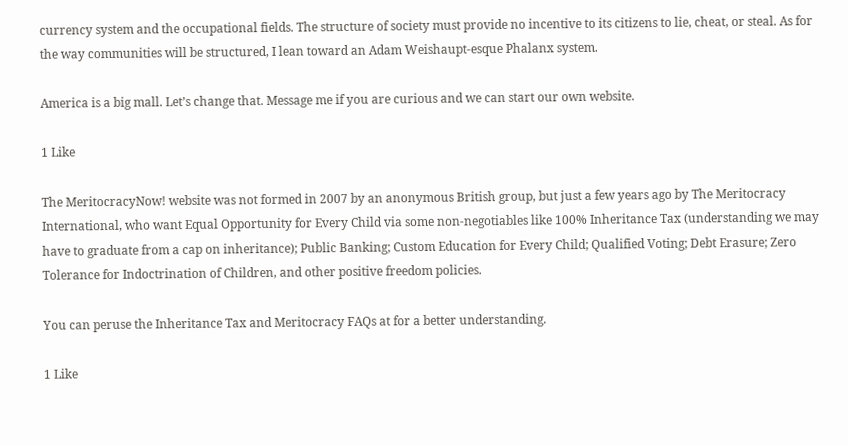currency system and the occupational fields. The structure of society must provide no incentive to its citizens to lie, cheat, or steal. As for the way communities will be structured, I lean toward an Adam Weishaupt-esque Phalanx system.

America is a big mall. Let’s change that. Message me if you are curious and we can start our own website.

1 Like

The MeritocracyNow! website was not formed in 2007 by an anonymous British group, but just a few years ago by The Meritocracy International, who want Equal Opportunity for Every Child via some non-negotiables like 100% Inheritance Tax (understanding we may have to graduate from a cap on inheritance); Public Banking; Custom Education for Every Child; Qualified Voting; Debt Erasure; Zero Tolerance for Indoctrination of Children, and other positive freedom policies.

You can peruse the Inheritance Tax and Meritocracy FAQs at for a better understanding.

1 Like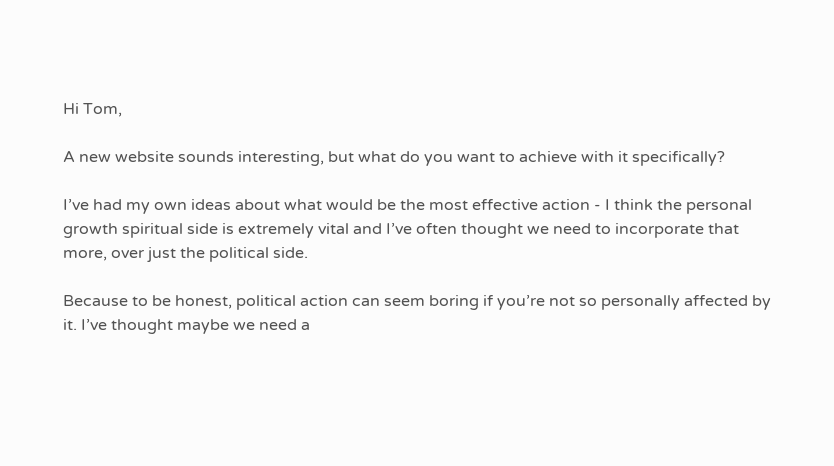Hi Tom,

A new website sounds interesting, but what do you want to achieve with it specifically?

I’ve had my own ideas about what would be the most effective action - I think the personal growth spiritual side is extremely vital and I’ve often thought we need to incorporate that more, over just the political side.

Because to be honest, political action can seem boring if you’re not so personally affected by it. I’ve thought maybe we need a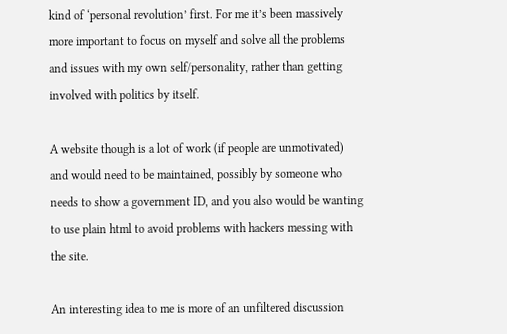kind of ‘personal revolution’ first. For me it’s been massively more important to focus on myself and solve all the problems and issues with my own self/personality, rather than getting involved with politics by itself.

A website though is a lot of work (if people are unmotivated) and would need to be maintained, possibly by someone who needs to show a government ID, and you also would be wanting to use plain html to avoid problems with hackers messing with the site.

An interesting idea to me is more of an unfiltered discussion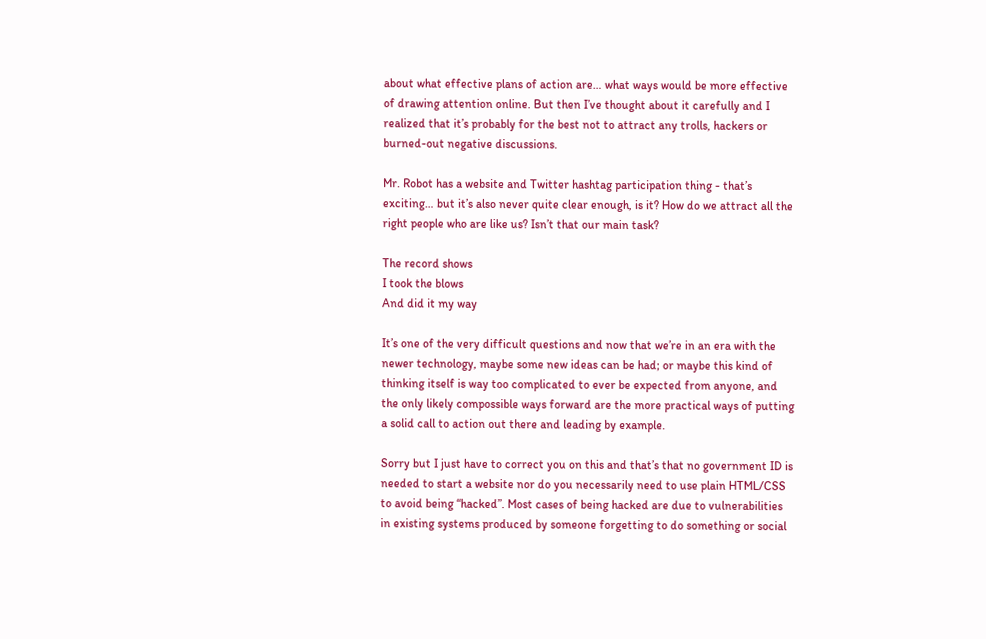about what effective plans of action are… what ways would be more effective of drawing attention online. But then I’ve thought about it carefully and I realized that it’s probably for the best not to attract any trolls, hackers or burned-out negative discussions.

Mr. Robot has a website and Twitter hashtag participation thing - that’s exciting… but it’s also never quite clear enough, is it? How do we attract all the right people who are like us? Isn’t that our main task?

The record shows
I took the blows
And did it my way

It’s one of the very difficult questions and now that we’re in an era with the newer technology, maybe some new ideas can be had; or maybe this kind of thinking itself is way too complicated to ever be expected from anyone, and the only likely compossible ways forward are the more practical ways of putting a solid call to action out there and leading by example.

Sorry but I just have to correct you on this and that’s that no government ID is needed to start a website nor do you necessarily need to use plain HTML/CSS to avoid being “hacked”. Most cases of being hacked are due to vulnerabilities in existing systems produced by someone forgetting to do something or social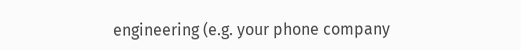engineering (e.g. your phone company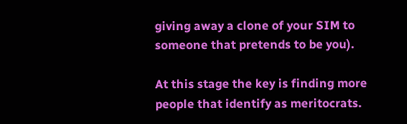giving away a clone of your SIM to someone that pretends to be you).

At this stage the key is finding more people that identify as meritocrats.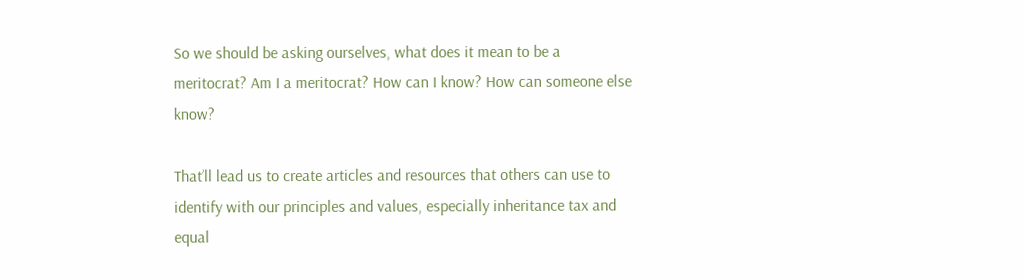So we should be asking ourselves, what does it mean to be a meritocrat? Am I a meritocrat? How can I know? How can someone else know?

That’ll lead us to create articles and resources that others can use to identify with our principles and values, especially inheritance tax and equal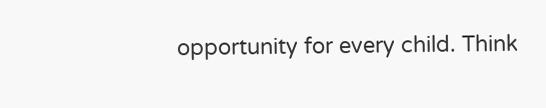opportunity for every child. Think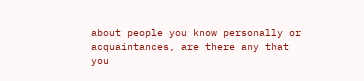about people you know personally or acquaintances, are there any that you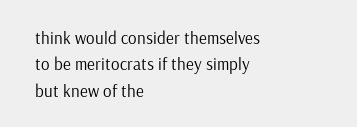think would consider themselves to be meritocrats if they simply but knew of the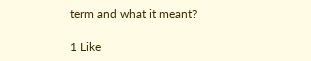term and what it meant?

1 Like